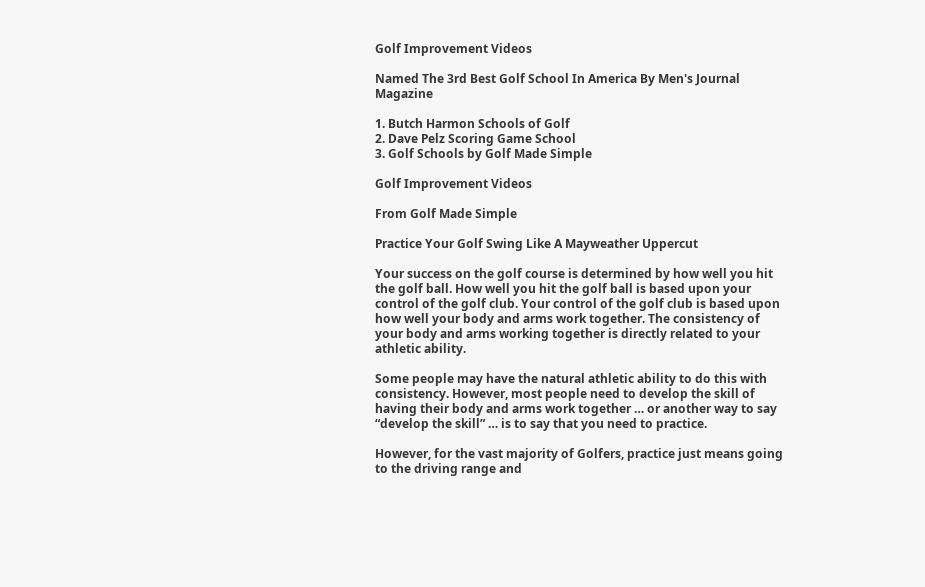Golf Improvement Videos

Named The 3rd Best Golf School In America By Men's Journal Magazine

1. Butch Harmon Schools of Golf
2. Dave Pelz Scoring Game School
3. Golf Schools by Golf Made Simple

Golf Improvement Videos

From Golf Made Simple

Practice Your Golf Swing Like A Mayweather Uppercut

Your success on the golf course is determined by how well you hit the golf ball. How well you hit the golf ball is based upon your control of the golf club. Your control of the golf club is based upon how well your body and arms work together. The consistency of your body and arms working together is directly related to your athletic ability.

Some people may have the natural athletic ability to do this with consistency. However, most people need to develop the skill of having their body and arms work together … or another way to say “develop the skill” … is to say that you need to practice.

However, for the vast majority of Golfers, practice just means going to the driving range and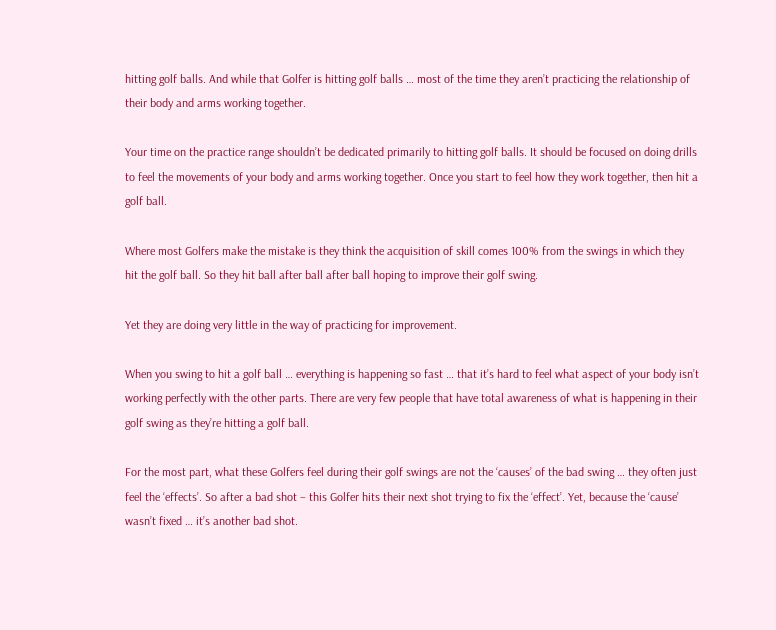hitting golf balls. And while that Golfer is hitting golf balls … most of the time they aren’t practicing the relationship of their body and arms working together.

Your time on the practice range shouldn’t be dedicated primarily to hitting golf balls. It should be focused on doing drills to feel the movements of your body and arms working together. Once you start to feel how they work together, then hit a golf ball.

Where most Golfers make the mistake is they think the acquisition of skill comes 100% from the swings in which they hit the golf ball. So they hit ball after ball after ball hoping to improve their golf swing.

Yet they are doing very little in the way of practicing for improvement.

When you swing to hit a golf ball … everything is happening so fast … that it’s hard to feel what aspect of your body isn’t working perfectly with the other parts. There are very few people that have total awareness of what is happening in their golf swing as they’re hitting a golf ball.

For the most part, what these Golfers feel during their golf swings are not the ‘causes’ of the bad swing … they often just feel the ‘effects’. So after a bad shot – this Golfer hits their next shot trying to fix the ‘effect’. Yet, because the ‘cause’ wasn’t fixed … it’s another bad shot.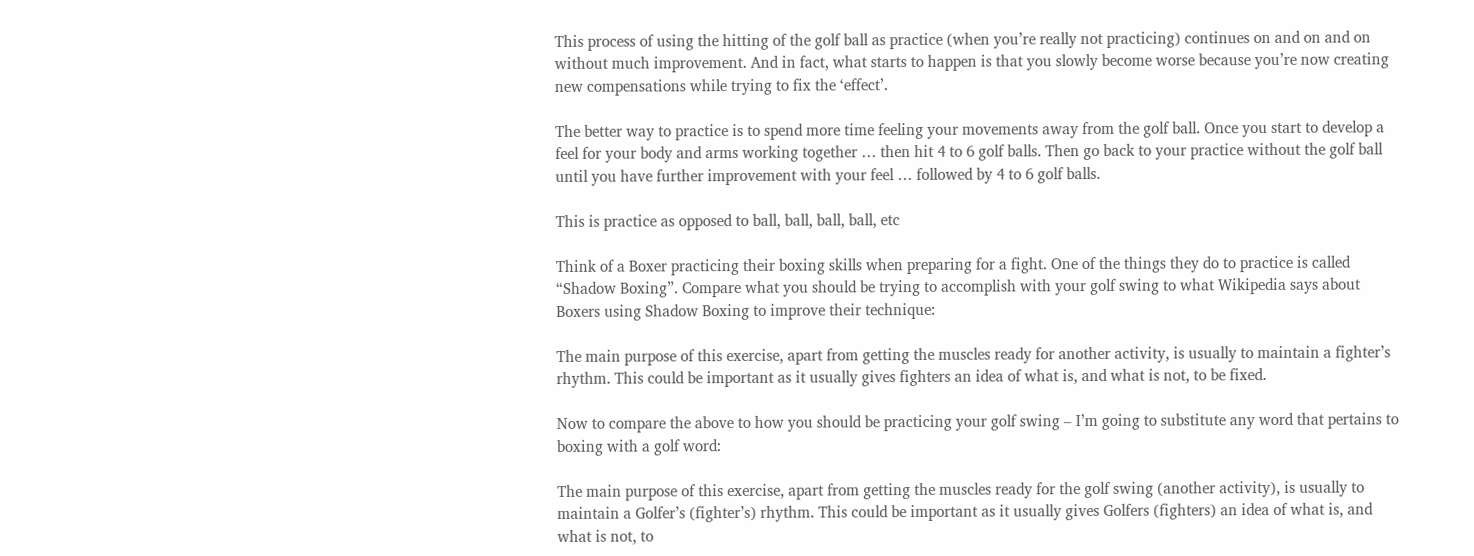This process of using the hitting of the golf ball as practice (when you’re really not practicing) continues on and on and on without much improvement. And in fact, what starts to happen is that you slowly become worse because you’re now creating new compensations while trying to fix the ‘effect’.

The better way to practice is to spend more time feeling your movements away from the golf ball. Once you start to develop a feel for your body and arms working together … then hit 4 to 6 golf balls. Then go back to your practice without the golf ball until you have further improvement with your feel … followed by 4 to 6 golf balls.

This is practice as opposed to ball, ball, ball, ball, etc

Think of a Boxer practicing their boxing skills when preparing for a fight. One of the things they do to practice is called “Shadow Boxing”. Compare what you should be trying to accomplish with your golf swing to what Wikipedia says about Boxers using Shadow Boxing to improve their technique:

The main purpose of this exercise, apart from getting the muscles ready for another activity, is usually to maintain a fighter’s rhythm. This could be important as it usually gives fighters an idea of what is, and what is not, to be fixed.

Now to compare the above to how you should be practicing your golf swing – I’m going to substitute any word that pertains to boxing with a golf word:

The main purpose of this exercise, apart from getting the muscles ready for the golf swing (another activity), is usually to maintain a Golfer’s (fighter’s) rhythm. This could be important as it usually gives Golfers (fighters) an idea of what is, and what is not, to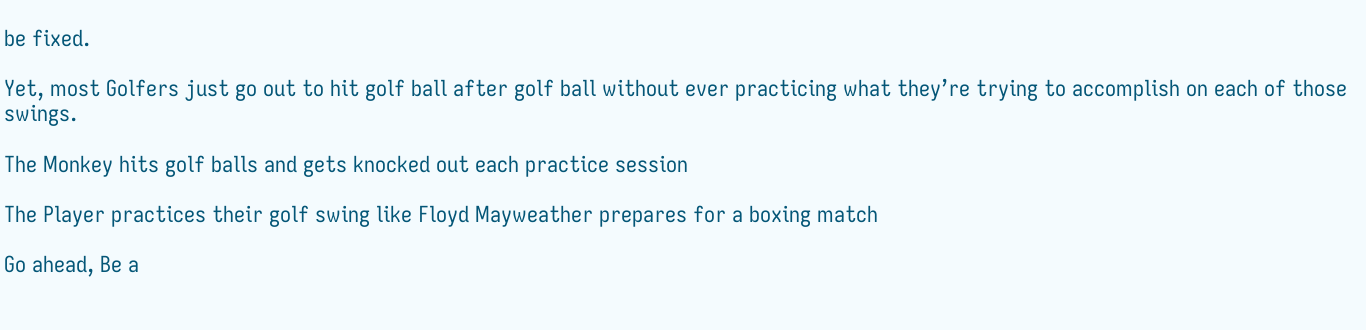be fixed.

Yet, most Golfers just go out to hit golf ball after golf ball without ever practicing what they’re trying to accomplish on each of those swings.

The Monkey hits golf balls and gets knocked out each practice session

The Player practices their golf swing like Floyd Mayweather prepares for a boxing match

Go ahead, Be a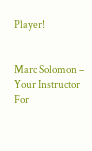Player!


Marc Solomon – Your Instructor For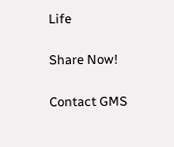Life

Share Now!

Contact GMS